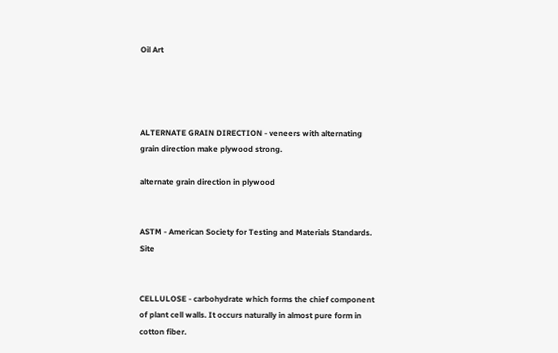Oil Art




ALTERNATE GRAIN DIRECTION - veneers with alternating grain direction make plywood strong.

alternate grain direction in plywood


ASTM - American Society for Testing and Materials Standards. Site


CELLULOSE - carbohydrate which forms the chief component of plant cell walls. It occurs naturally in almost pure form in cotton fiber.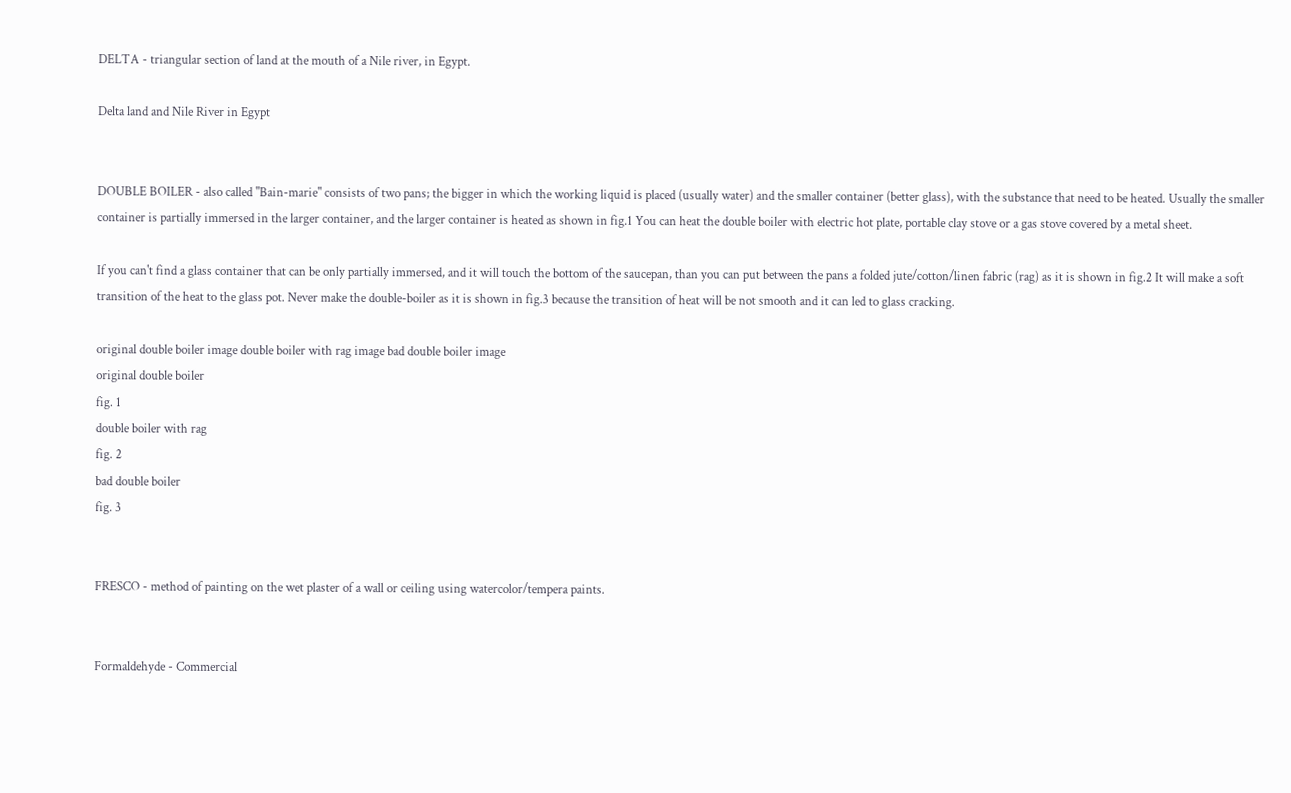DELTA - triangular section of land at the mouth of a Nile river, in Egypt.

Delta land and Nile River in Egypt


DOUBLE BOILER - also called "Bain-marie" consists of two pans; the bigger in which the working liquid is placed (usually water) and the smaller container (better glass), with the substance that need to be heated. Usually the smaller container is partially immersed in the larger container, and the larger container is heated as shown in fig.1 You can heat the double boiler with electric hot plate, portable clay stove or a gas stove covered by a metal sheet.

If you can't find a glass container that can be only partially immersed, and it will touch the bottom of the saucepan, than you can put between the pans a folded jute/cotton/linen fabric (rag) as it is shown in fig.2 It will make a soft transition of the heat to the glass pot. Never make the double-boiler as it is shown in fig.3 because the transition of heat will be not smooth and it can led to glass cracking.

original double boiler image double boiler with rag image bad double boiler image
original double boiler
fig. 1
double boiler with rag
fig. 2
bad double boiler
fig. 3


FRESCO - method of painting on the wet plaster of a wall or ceiling using watercolor/tempera paints.


Formaldehyde - Commercial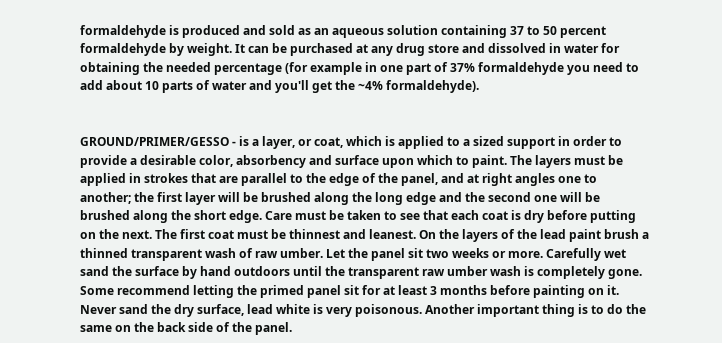formaldehyde is produced and sold as an aqueous solution containing 37 to 50 percent formaldehyde by weight. It can be purchased at any drug store and dissolved in water for obtaining the needed percentage (for example in one part of 37% formaldehyde you need to add about 10 parts of water and you'll get the ~4% formaldehyde).


GROUND/PRIMER/GESSO - is a layer, or coat, which is applied to a sized support in order to provide a desirable color, absorbency and surface upon which to paint. The layers must be applied in strokes that are parallel to the edge of the panel, and at right angles one to another; the first layer will be brushed along the long edge and the second one will be brushed along the short edge. Care must be taken to see that each coat is dry before putting on the next. The first coat must be thinnest and leanest. On the layers of the lead paint brush a thinned transparent wash of raw umber. Let the panel sit two weeks or more. Carefully wet sand the surface by hand outdoors until the transparent raw umber wash is completely gone. Some recommend letting the primed panel sit for at least 3 months before painting on it. Never sand the dry surface, lead white is very poisonous. Another important thing is to do the same on the back side of the panel.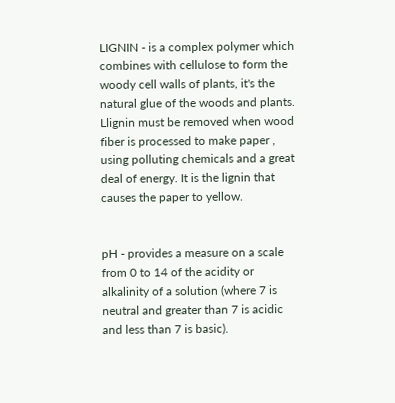LIGNIN - is a complex polymer which combines with cellulose to form the woody cell walls of plants, it's the natural glue of the woods and plants. Llignin must be removed when wood fiber is processed to make paper , using polluting chemicals and a great deal of energy. It is the lignin that causes the paper to yellow.


pH - provides a measure on a scale from 0 to 14 of the acidity or alkalinity of a solution (where 7 is neutral and greater than 7 is acidic and less than 7 is basic).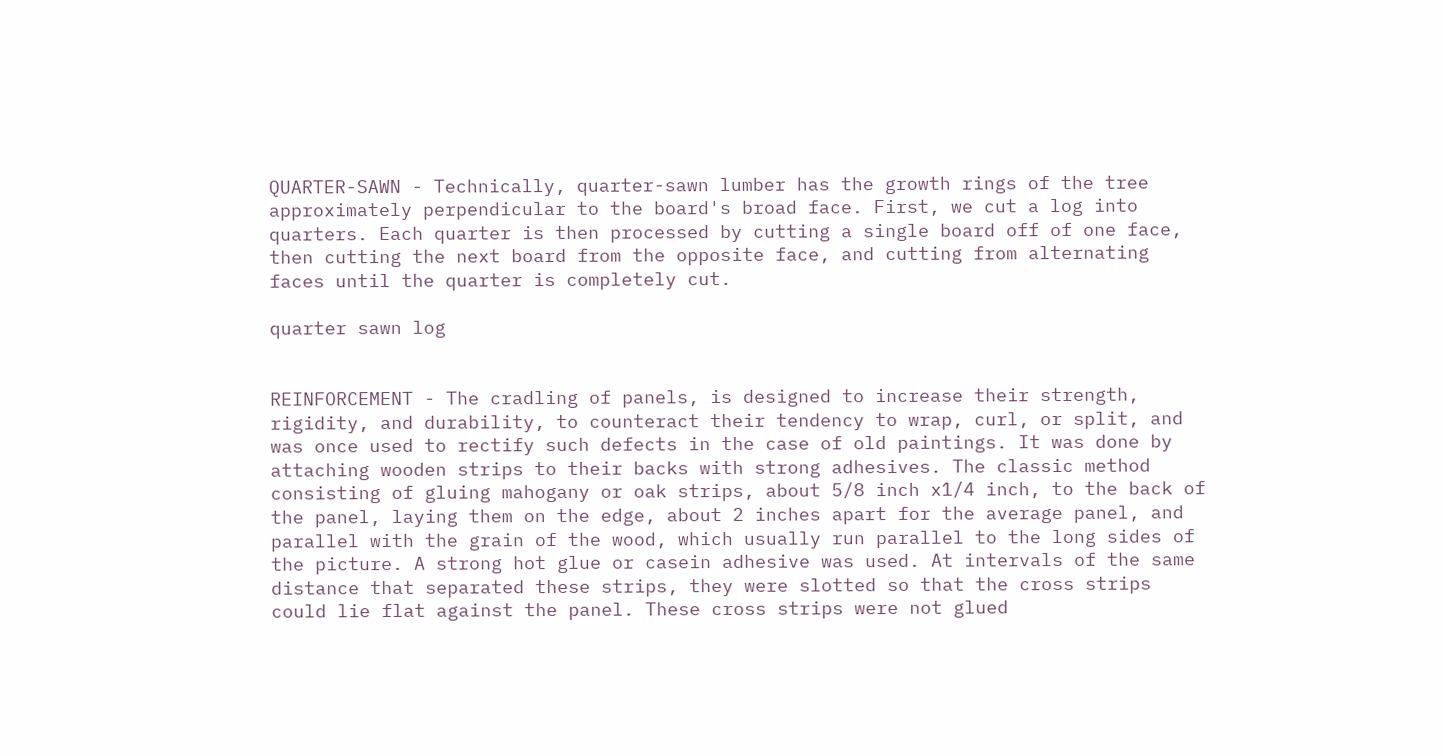QUARTER-SAWN - Technically, quarter-sawn lumber has the growth rings of the tree approximately perpendicular to the board's broad face. First, we cut a log into quarters. Each quarter is then processed by cutting a single board off of one face, then cutting the next board from the opposite face, and cutting from alternating faces until the quarter is completely cut.

quarter sawn log


REINFORCEMENT - The cradling of panels, is designed to increase their strength, rigidity, and durability, to counteract their tendency to wrap, curl, or split, and was once used to rectify such defects in the case of old paintings. It was done by attaching wooden strips to their backs with strong adhesives. The classic method consisting of gluing mahogany or oak strips, about 5/8 inch x1/4 inch, to the back of the panel, laying them on the edge, about 2 inches apart for the average panel, and parallel with the grain of the wood, which usually run parallel to the long sides of the picture. A strong hot glue or casein adhesive was used. At intervals of the same distance that separated these strips, they were slotted so that the cross strips could lie flat against the panel. These cross strips were not glued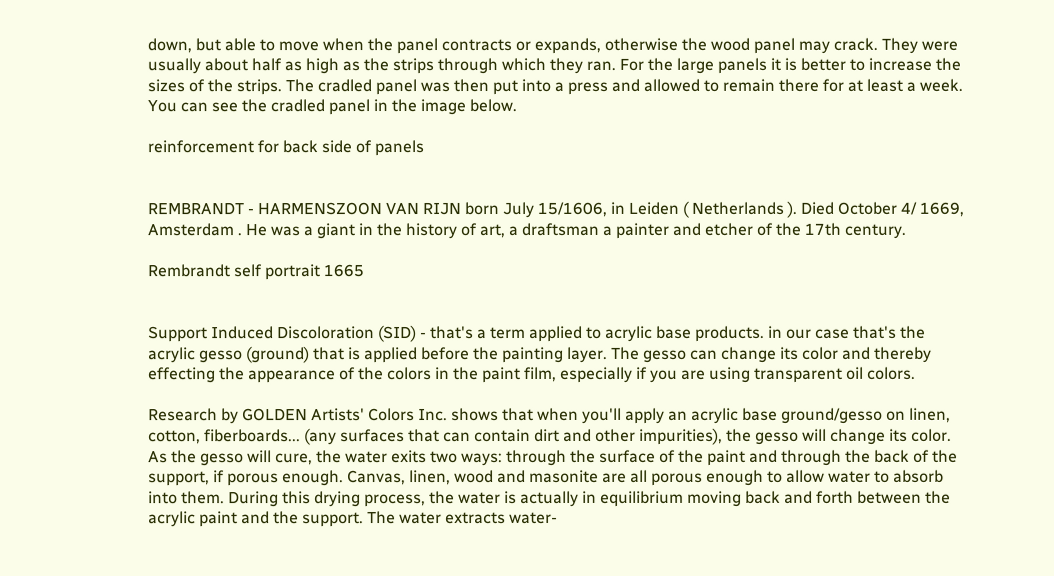down, but able to move when the panel contracts or expands, otherwise the wood panel may crack. They were usually about half as high as the strips through which they ran. For the large panels it is better to increase the sizes of the strips. The cradled panel was then put into a press and allowed to remain there for at least a week. You can see the cradled panel in the image below.

reinforcement for back side of panels


REMBRANDT - HARMENSZOON VAN RIJN born July 15/1606, in Leiden ( Netherlands ). Died October 4/ 1669, Amsterdam . He was a giant in the history of art, a draftsman a painter and etcher of the 17th century.

Rembrandt self portrait 1665


Support Induced Discoloration (SID) - that's a term applied to acrylic base products. in our case that's the acrylic gesso (ground) that is applied before the painting layer. The gesso can change its color and thereby effecting the appearance of the colors in the paint film, especially if you are using transparent oil colors.

Research by GOLDEN Artists' Colors Inc. shows that when you'll apply an acrylic base ground/gesso on linen, cotton, fiberboards... (any surfaces that can contain dirt and other impurities), the gesso will change its color.
As the gesso will cure, the water exits two ways: through the surface of the paint and through the back of the support, if porous enough. Canvas, linen, wood and masonite are all porous enough to allow water to absorb into them. During this drying process, the water is actually in equilibrium moving back and forth between the acrylic paint and the support. The water extracts water-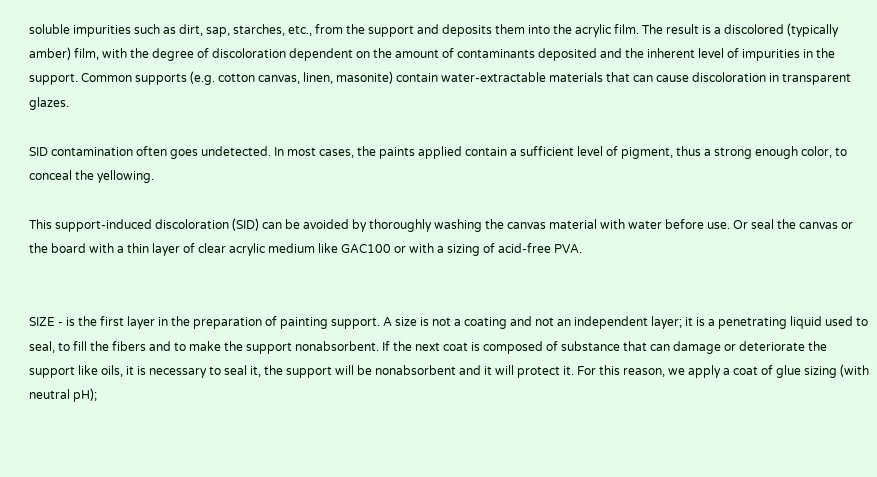soluble impurities such as dirt, sap, starches, etc., from the support and deposits them into the acrylic film. The result is a discolored (typically amber) film, with the degree of discoloration dependent on the amount of contaminants deposited and the inherent level of impurities in the support. Common supports (e.g. cotton canvas, linen, masonite) contain water-extractable materials that can cause discoloration in transparent glazes.

SID contamination often goes undetected. In most cases, the paints applied contain a sufficient level of pigment, thus a strong enough color, to conceal the yellowing.

This support-induced discoloration (SID) can be avoided by thoroughly washing the canvas material with water before use. Or seal the canvas or the board with a thin layer of clear acrylic medium like GAC100 or with a sizing of acid-free PVA.


SIZE - is the first layer in the preparation of painting support. A size is not a coating and not an independent layer; it is a penetrating liquid used to seal, to fill the fibers and to make the support nonabsorbent. If the next coat is composed of substance that can damage or deteriorate the support like oils, it is necessary to seal it, the support will be nonabsorbent and it will protect it. For this reason, we apply a coat of glue sizing (with neutral pH);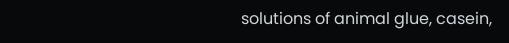solutions of animal glue, casein,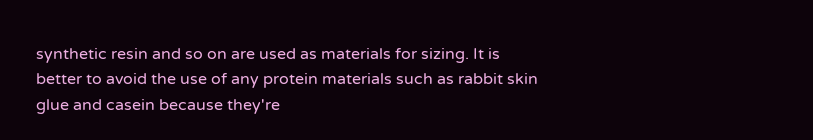synthetic resin and so on are used as materials for sizing. It is better to avoid the use of any protein materials such as rabbit skin glue and casein because they're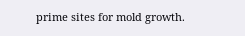prime sites for mold growth.